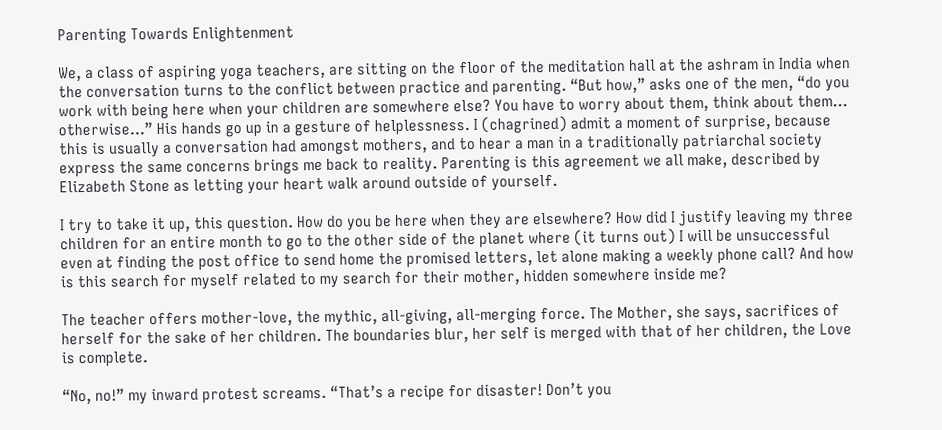Parenting Towards Enlightenment

We, a class of aspiring yoga teachers, are sitting on the floor of the meditation hall at the ashram in India when the conversation turns to the conflict between practice and parenting. “But how,” asks one of the men, “do you work with being here when your children are somewhere else? You have to worry about them, think about them… otherwise…” His hands go up in a gesture of helplessness. I (chagrined) admit a moment of surprise, because this is usually a conversation had amongst mothers, and to hear a man in a traditionally patriarchal society express the same concerns brings me back to reality. Parenting is this agreement we all make, described by Elizabeth Stone as letting your heart walk around outside of yourself.

I try to take it up, this question. How do you be here when they are elsewhere? How did I justify leaving my three children for an entire month to go to the other side of the planet where (it turns out) I will be unsuccessful even at finding the post office to send home the promised letters, let alone making a weekly phone call? And how is this search for myself related to my search for their mother, hidden somewhere inside me?

The teacher offers mother-love, the mythic, all-giving, all-merging force. The Mother, she says, sacrifices of herself for the sake of her children. The boundaries blur, her self is merged with that of her children, the Love is complete.

“No, no!” my inward protest screams. “That’s a recipe for disaster! Don’t you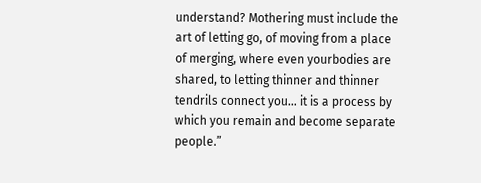understand? Mothering must include the art of letting go, of moving from a place of merging, where even yourbodies are shared, to letting thinner and thinner tendrils connect you… it is a process by which you remain and become separate people.”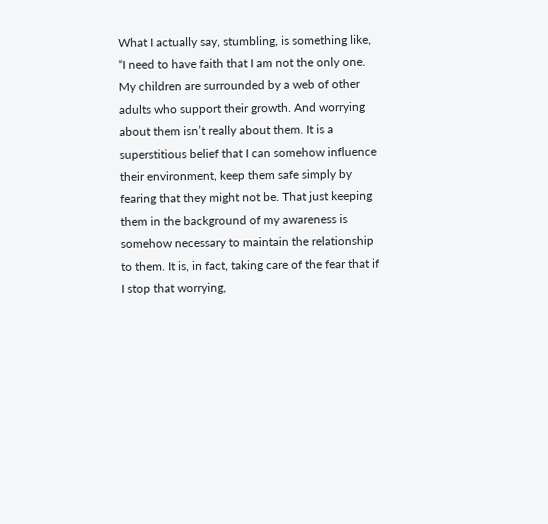What I actually say, stumbling, is something like, “I need to have faith that I am not the only one. My children are surrounded by a web of other adults who support their growth. And worrying about them isn’t really about them. It is a superstitious belief that I can somehow influence their environment, keep them safe simply by fearing that they might not be. That just keeping them in the background of my awareness is somehow necessary to maintain the relationship to them. It is, in fact, taking care of the fear that if I stop that worrying,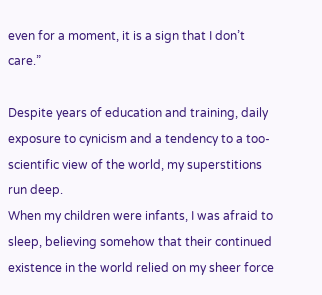even for a moment, it is a sign that I don’t care.”

Despite years of education and training, daily exposure to cynicism and a tendency to a too-scientific view of the world, my superstitions run deep.
When my children were infants, I was afraid to sleep, believing somehow that their continued existence in the world relied on my sheer force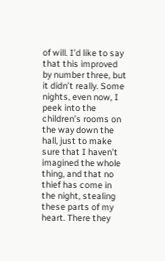of will. I’d like to say that this improved by number three, but it didn’t really. Some nights, even now, I peek into the children’s rooms on the way down the hall, just to make sure that I haven’t imagined the whole thing, and that no thief has come in the night, stealing these parts of my heart. There they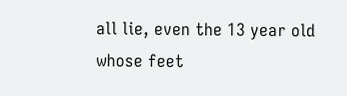all lie, even the 13 year old whose feet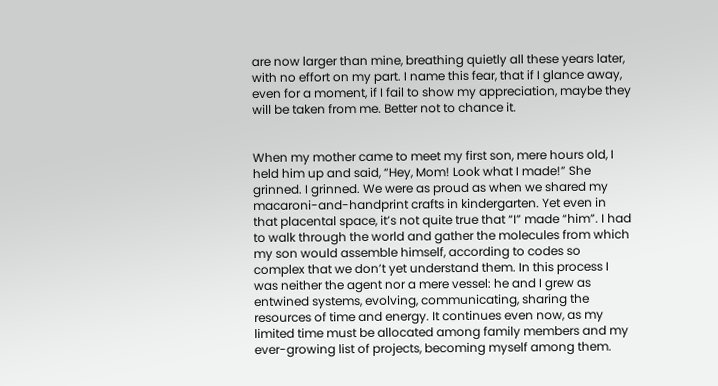are now larger than mine, breathing quietly all these years later, with no effort on my part. I name this fear, that if I glance away, even for a moment, if I fail to show my appreciation, maybe they will be taken from me. Better not to chance it.


When my mother came to meet my first son, mere hours old, I held him up and said, “Hey, Mom! Look what I made!” She grinned. I grinned. We were as proud as when we shared my macaroni-and-handprint crafts in kindergarten. Yet even in that placental space, it’s not quite true that “I” made “him”. I had to walk through the world and gather the molecules from which my son would assemble himself, according to codes so complex that we don’t yet understand them. In this process I was neither the agent nor a mere vessel: he and I grew as entwined systems, evolving, communicating, sharing the resources of time and energy. It continues even now, as my limited time must be allocated among family members and my ever-growing list of projects, becoming myself among them.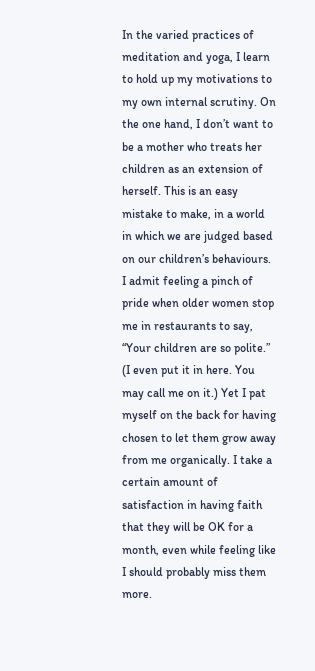In the varied practices of meditation and yoga, I learn to hold up my motivations to my own internal scrutiny. On the one hand, I don’t want to be a mother who treats her children as an extension of herself. This is an easy mistake to make, in a world in which we are judged based on our children’s behaviours. I admit feeling a pinch of pride when older women stop me in restaurants to say, “Your children are so polite.” (I even put it in here. You may call me on it.) Yet I pat myself on the back for having chosen to let them grow away from me organically. I take a certain amount of satisfaction in having faith that they will be OK for a month, even while feeling like I should probably miss them more.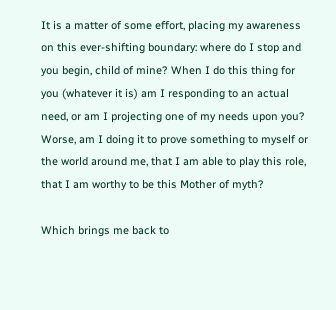It is a matter of some effort, placing my awareness on this ever-shifting boundary: where do I stop and you begin, child of mine? When I do this thing for you (whatever it is) am I responding to an actual need, or am I projecting one of my needs upon you? Worse, am I doing it to prove something to myself or the world around me, that I am able to play this role, that I am worthy to be this Mother of myth?

Which brings me back to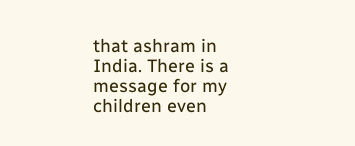that ashram in India. There is a message for my children even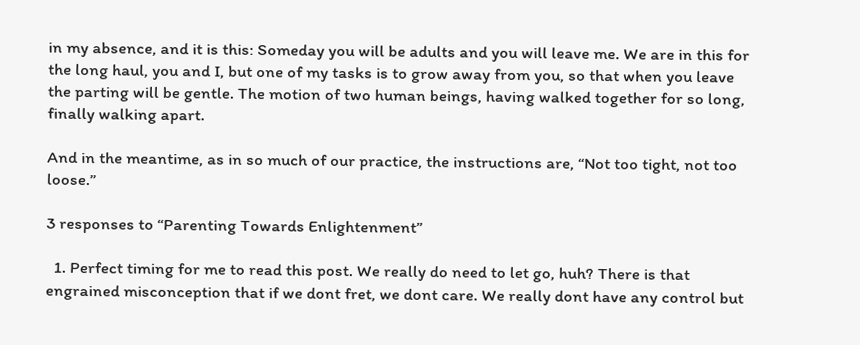in my absence, and it is this: Someday you will be adults and you will leave me. We are in this for the long haul, you and I, but one of my tasks is to grow away from you, so that when you leave the parting will be gentle. The motion of two human beings, having walked together for so long, finally walking apart.

And in the meantime, as in so much of our practice, the instructions are, “Not too tight, not too loose.”

3 responses to “Parenting Towards Enlightenment”

  1. Perfect timing for me to read this post. We really do need to let go, huh? There is that engrained misconception that if we dont fret, we dont care. We really dont have any control but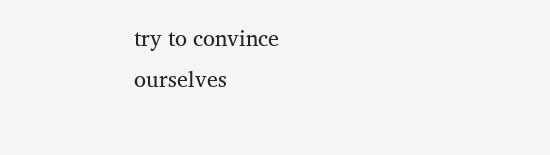try to convince ourselves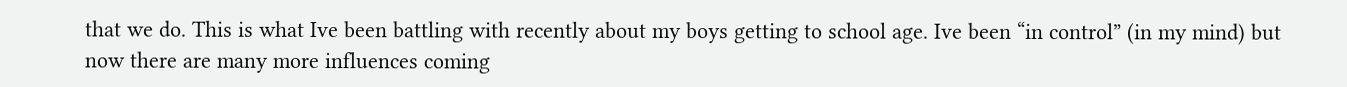that we do. This is what Ive been battling with recently about my boys getting to school age. Ive been “in control” (in my mind) but now there are many more influences coming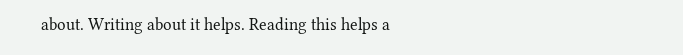about. Writing about it helps. Reading this helps a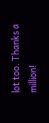lot too. Thanks a million!